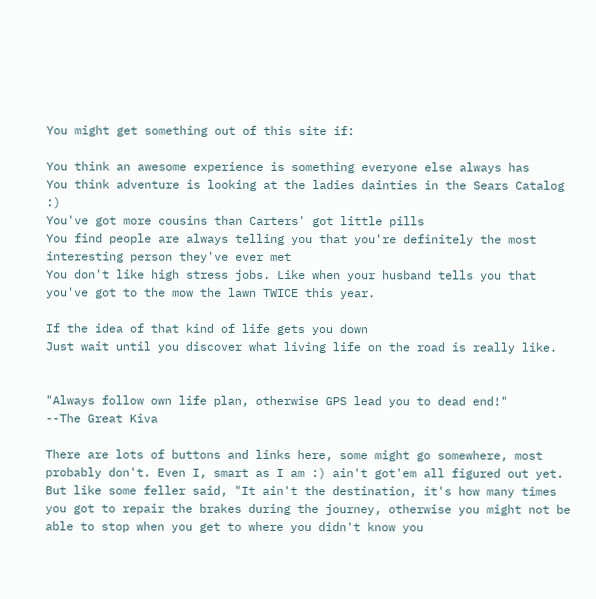You might get something out of this site if:

You think an awesome experience is something everyone else always has
You think adventure is looking at the ladies dainties in the Sears Catalog :)
You've got more cousins than Carters' got little pills
You find people are always telling you that you're definitely the most interesting person they've ever met
You don't like high stress jobs. Like when your husband tells you that you've got to the mow the lawn TWICE this year.

If the idea of that kind of life gets you down
Just wait until you discover what living life on the road is really like.


"Always follow own life plan, otherwise GPS lead you to dead end!"
--The Great Kiva

There are lots of buttons and links here, some might go somewhere, most probably don't. Even I, smart as I am :) ain't got'em all figured out yet. But like some feller said, "It ain't the destination, it's how many times you got to repair the brakes during the journey, otherwise you might not be able to stop when you get to where you didn't know you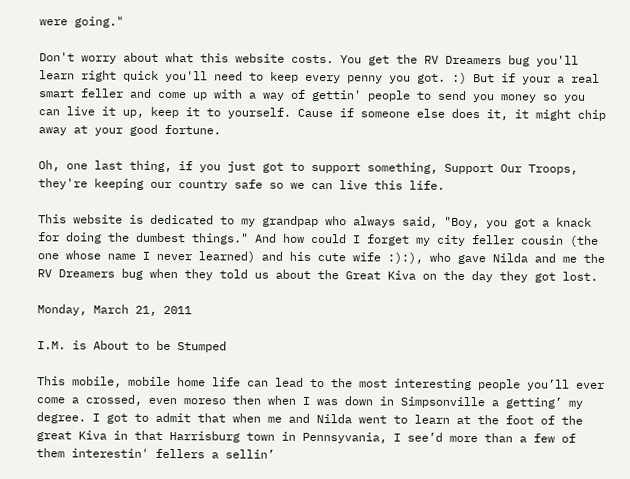were going."

Don't worry about what this website costs. You get the RV Dreamers bug you'll learn right quick you'll need to keep every penny you got. :) But if your a real smart feller and come up with a way of gettin' people to send you money so you can live it up, keep it to yourself. Cause if someone else does it, it might chip away at your good fortune.

Oh, one last thing, if you just got to support something, Support Our Troops, they're keeping our country safe so we can live this life.

This website is dedicated to my grandpap who always said, "Boy, you got a knack for doing the dumbest things." And how could I forget my city feller cousin (the one whose name I never learned) and his cute wife :):), who gave Nilda and me the RV Dreamers bug when they told us about the Great Kiva on the day they got lost.

Monday, March 21, 2011

I.M. is About to be Stumped

This mobile, mobile home life can lead to the most interesting people you’ll ever come a crossed, even moreso then when I was down in Simpsonville a getting’ my degree. I got to admit that when me and Nilda went to learn at the foot of the great Kiva in that Harrisburg town in Pennsyvania, I see’d more than a few of them interestin' fellers a sellin’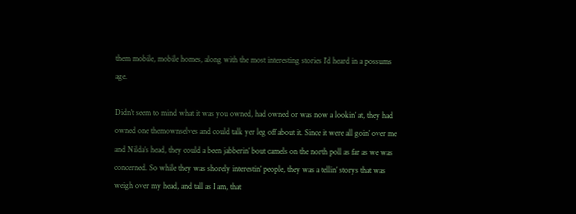them mobile, mobile homes, along with the most interesting stories I’d heard in a possums age.

Didn’t seem to mind what it was you owned, had owned or was now a lookin’ at, they had owned one themownselves and could talk yer leg off about it. Since it were all goin’ over me and Nilda’s head, they could a been jabberin’ bout camels on the north poll as far as we was concerned. So while they was shorely interestin’ people, they was a tellin’ storys that was weigh over my head, and tall as I am, that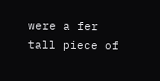were a fer tall piece of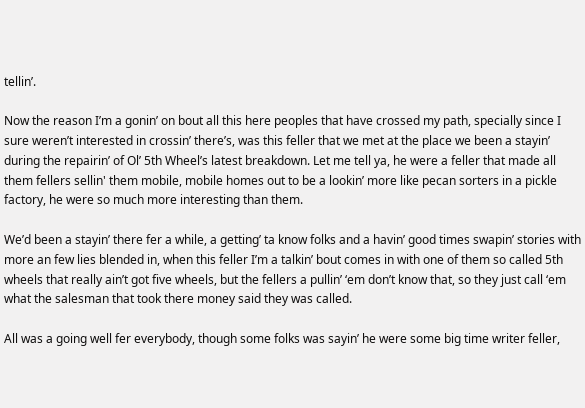tellin’.

Now the reason I’m a gonin’ on bout all this here peoples that have crossed my path, specially since I sure weren’t interested in crossin’ there’s, was this feller that we met at the place we been a stayin’ during the repairin’ of Ol’ 5th Wheel’s latest breakdown. Let me tell ya, he were a feller that made all them fellers sellin' them mobile, mobile homes out to be a lookin’ more like pecan sorters in a pickle factory, he were so much more interesting than them.

We’d been a stayin’ there fer a while, a getting’ ta know folks and a havin’ good times swapin’ stories with more an few lies blended in, when this feller I’m a talkin’ bout comes in with one of them so called 5th wheels that really ain’t got five wheels, but the fellers a pullin’ ‘em don’t know that, so they just call ‘em what the salesman that took there money said they was called.

All was a going well fer everybody, though some folks was sayin’ he were some big time writer feller,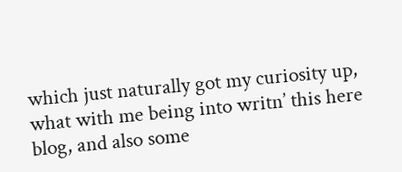which just naturally got my curiosity up, what with me being into writn’ this here blog, and also some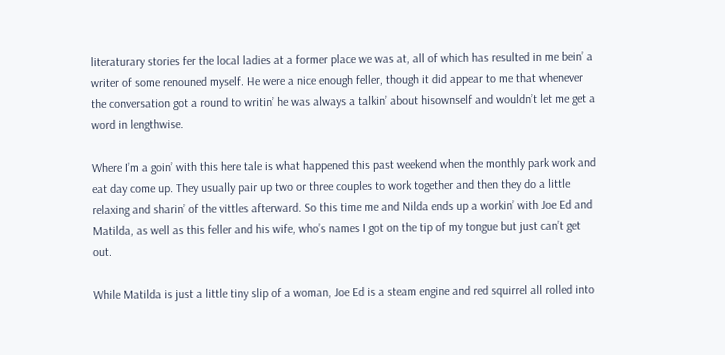literaturary stories fer the local ladies at a former place we was at, all of which has resulted in me bein’ a writer of some renouned myself. He were a nice enough feller, though it did appear to me that whenever the conversation got a round to writin’ he was always a talkin’ about hisownself and wouldn’t let me get a word in lengthwise.

Where I’m a goin’ with this here tale is what happened this past weekend when the monthly park work and eat day come up. They usually pair up two or three couples to work together and then they do a little relaxing and sharin’ of the vittles afterward. So this time me and Nilda ends up a workin’ with Joe Ed and Matilda, as well as this feller and his wife, who’s names I got on the tip of my tongue but just can’t get out.

While Matilda is just a little tiny slip of a woman, Joe Ed is a steam engine and red squirrel all rolled into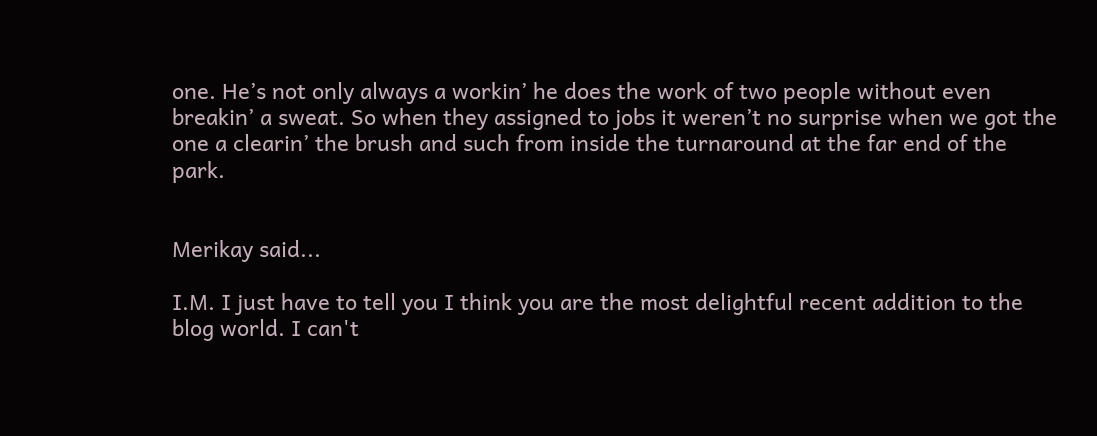one. He’s not only always a workin’ he does the work of two people without even breakin’ a sweat. So when they assigned to jobs it weren’t no surprise when we got the one a clearin’ the brush and such from inside the turnaround at the far end of the park.


Merikay said...

I.M. I just have to tell you I think you are the most delightful recent addition to the blog world. I can't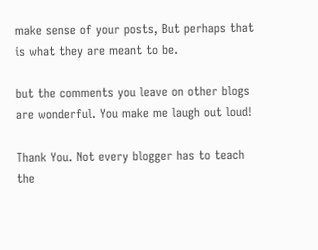make sense of your posts, But perhaps that is what they are meant to be.

but the comments you leave on other blogs are wonderful. You make me laugh out loud!

Thank You. Not every blogger has to teach the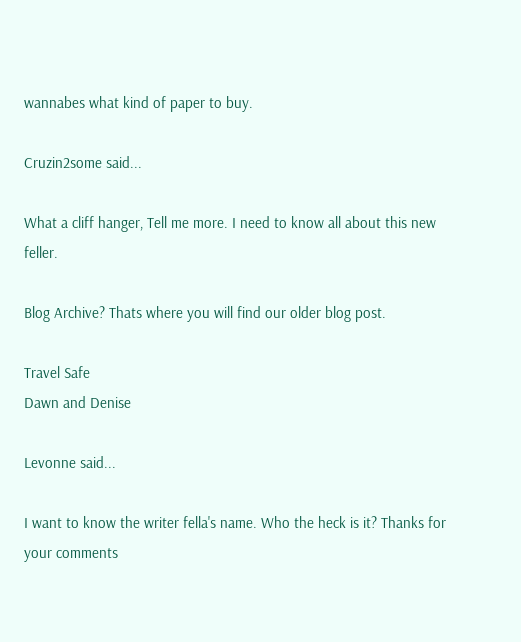wannabes what kind of paper to buy.

Cruzin2some said...

What a cliff hanger, Tell me more. I need to know all about this new feller.

Blog Archive? Thats where you will find our older blog post.

Travel Safe
Dawn and Denise

Levonne said...

I want to know the writer fella's name. Who the heck is it? Thanks for your comments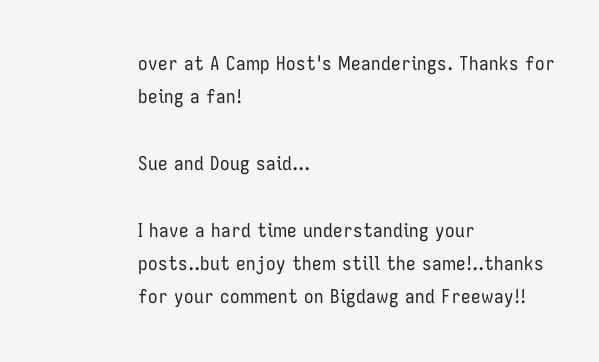over at A Camp Host's Meanderings. Thanks for being a fan!

Sue and Doug said...

I have a hard time understanding your posts..but enjoy them still the same!..thanks for your comment on Bigdawg and Freeway!!